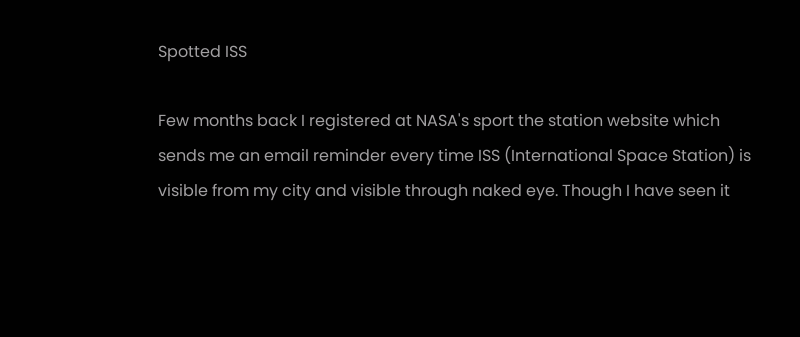Spotted ISS

Few months back I registered at NASA's sport the station website which sends me an email reminder every time ISS (International Space Station) is visible from my city and visible through naked eye. Though I have seen it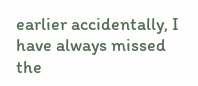earlier accidentally, I have always missed the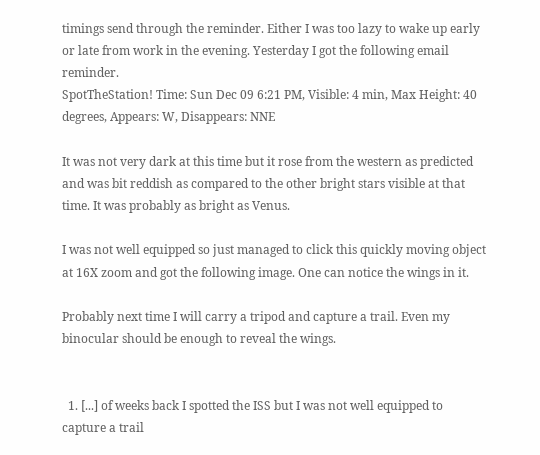timings send through the reminder. Either I was too lazy to wake up early or late from work in the evening. Yesterday I got the following email reminder.
SpotTheStation! Time: Sun Dec 09 6:21 PM, Visible: 4 min, Max Height: 40 degrees, Appears: W, Disappears: NNE

It was not very dark at this time but it rose from the western as predicted and was bit reddish as compared to the other bright stars visible at that time. It was probably as bright as Venus.

I was not well equipped so just managed to click this quickly moving object at 16X zoom and got the following image. One can notice the wings in it.

Probably next time I will carry a tripod and capture a trail. Even my binocular should be enough to reveal the wings.


  1. [...] of weeks back I spotted the ISS but I was not well equipped to capture a trail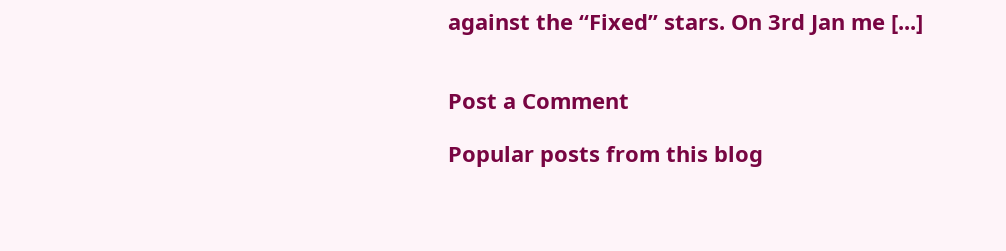against the “Fixed” stars. On 3rd Jan me [...]


Post a Comment

Popular posts from this blog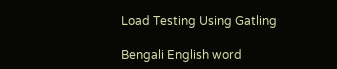Load Testing Using Gatling

Bengali English word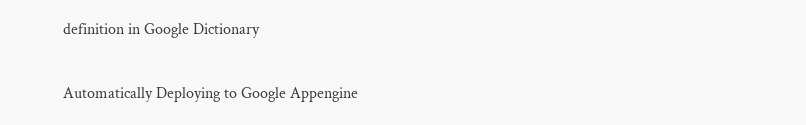definition in Google Dictionary

Automatically Deploying to Google Appengine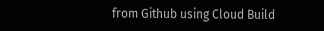from Github using Cloud Build